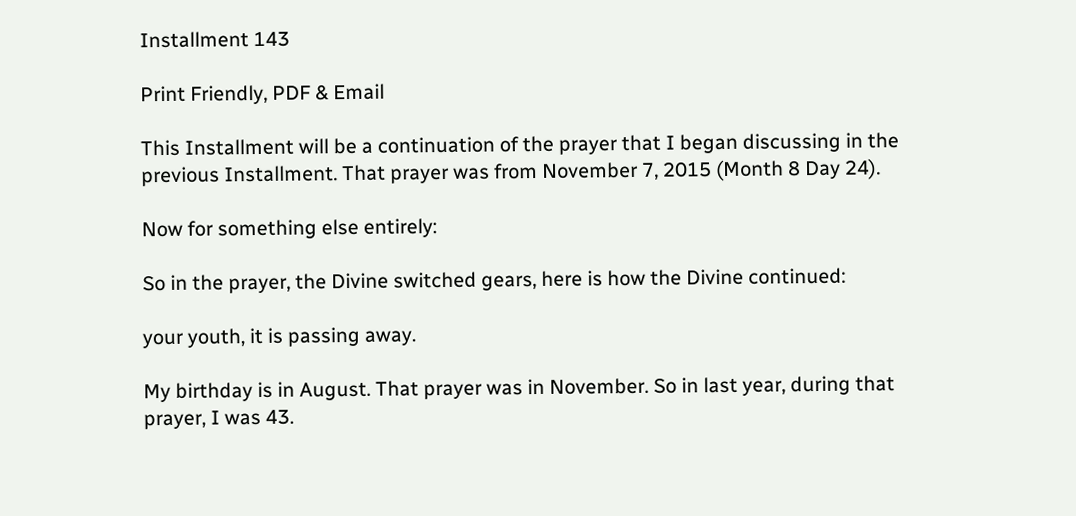Installment 143

Print Friendly, PDF & Email

This Installment will be a continuation of the prayer that I began discussing in the previous Installment. That prayer was from November 7, 2015 (Month 8 Day 24).

Now for something else entirely:

So in the prayer, the Divine switched gears, here is how the Divine continued:

your youth, it is passing away.

My birthday is in August. That prayer was in November. So in last year, during that prayer, I was 43.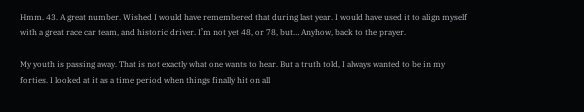Hmm. 43. A great number. Wished I would have remembered that during last year. I would have used it to align myself with a great race car team, and historic driver. I’m not yet 48, or 78, but… Anyhow, back to the prayer.

My youth is passing away. That is not exactly what one wants to hear. But a truth told, I always wanted to be in my forties. I looked at it as a time period when things finally hit on all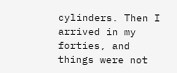cylinders. Then I arrived in my forties, and things were not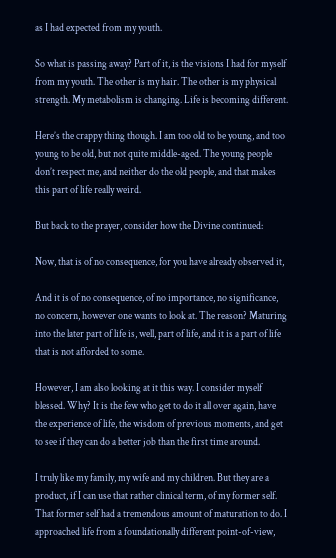as I had expected from my youth.

So what is passing away? Part of it, is the visions I had for myself from my youth. The other is my hair. The other is my physical strength. My metabolism is changing. Life is becoming different.

Here’s the crappy thing though. I am too old to be young, and too young to be old, but not quite middle-aged. The young people don’t respect me, and neither do the old people, and that makes this part of life really weird.

But back to the prayer, consider how the Divine continued:

Now, that is of no consequence, for you have already observed it,

And it is of no consequence, of no importance, no significance, no concern, however one wants to look at. The reason? Maturing into the later part of life is, well, part of life, and it is a part of life that is not afforded to some.

However, I am also looking at it this way. I consider myself blessed. Why? It is the few who get to do it all over again, have the experience of life, the wisdom of previous moments, and get to see if they can do a better job than the first time around.

I truly like my family, my wife and my children. But they are a product, if I can use that rather clinical term, of my former self. That former self had a tremendous amount of maturation to do. I approached life from a foundationally different point-of-view,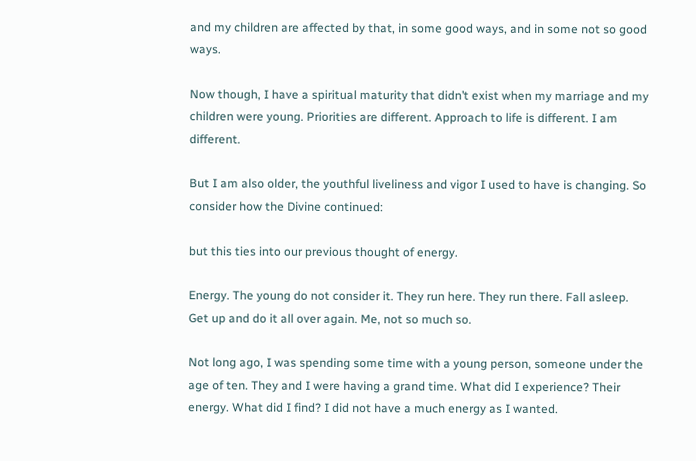and my children are affected by that, in some good ways, and in some not so good ways.

Now though, I have a spiritual maturity that didn’t exist when my marriage and my children were young. Priorities are different. Approach to life is different. I am different.

But I am also older, the youthful liveliness and vigor I used to have is changing. So consider how the Divine continued:

but this ties into our previous thought of energy.

Energy. The young do not consider it. They run here. They run there. Fall asleep. Get up and do it all over again. Me, not so much so.

Not long ago, I was spending some time with a young person, someone under the age of ten. They and I were having a grand time. What did I experience? Their energy. What did I find? I did not have a much energy as I wanted.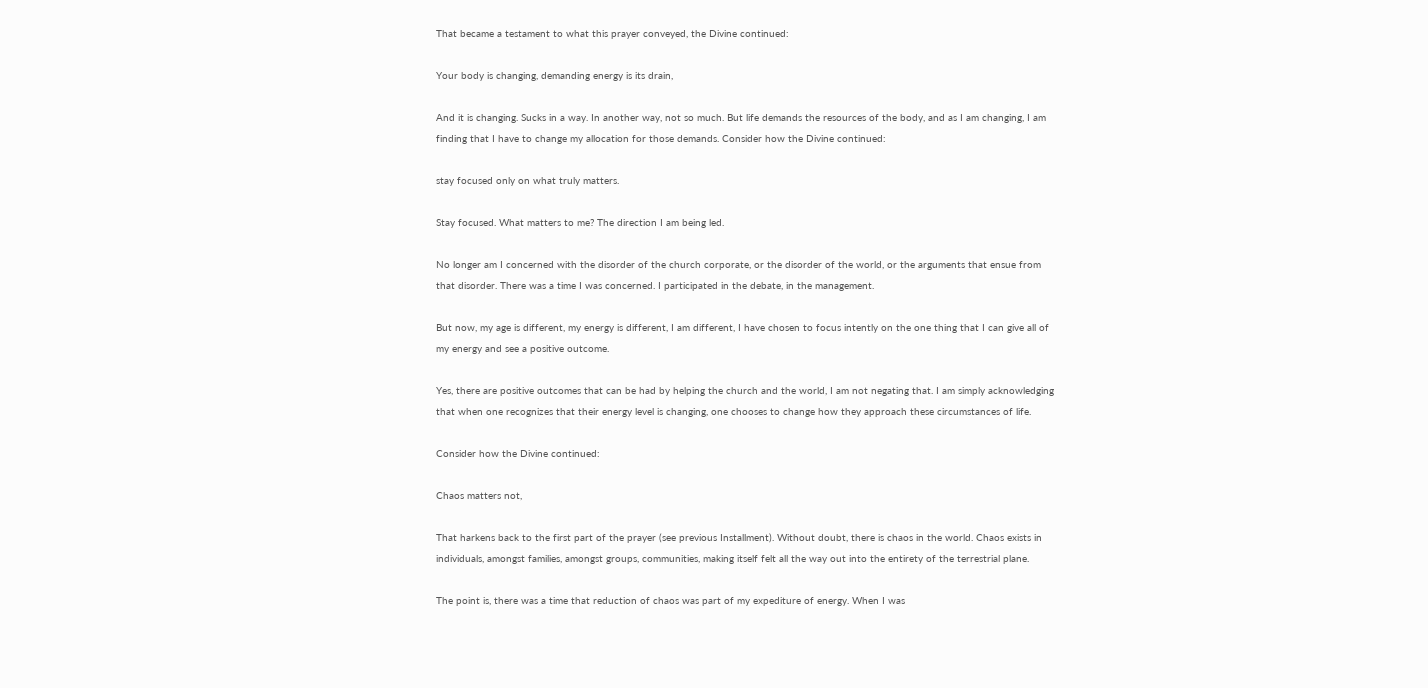That became a testament to what this prayer conveyed, the Divine continued:

Your body is changing, demanding energy is its drain,

And it is changing. Sucks in a way. In another way, not so much. But life demands the resources of the body, and as I am changing, I am finding that I have to change my allocation for those demands. Consider how the Divine continued:

stay focused only on what truly matters.

Stay focused. What matters to me? The direction I am being led.

No longer am I concerned with the disorder of the church corporate, or the disorder of the world, or the arguments that ensue from that disorder. There was a time I was concerned. I participated in the debate, in the management.

But now, my age is different, my energy is different, I am different, I have chosen to focus intently on the one thing that I can give all of my energy and see a positive outcome.

Yes, there are positive outcomes that can be had by helping the church and the world, I am not negating that. I am simply acknowledging that when one recognizes that their energy level is changing, one chooses to change how they approach these circumstances of life.

Consider how the Divine continued:

Chaos matters not,

That harkens back to the first part of the prayer (see previous Installment). Without doubt, there is chaos in the world. Chaos exists in individuals, amongst families, amongst groups, communities, making itself felt all the way out into the entirety of the terrestrial plane.

The point is, there was a time that reduction of chaos was part of my expediture of energy. When I was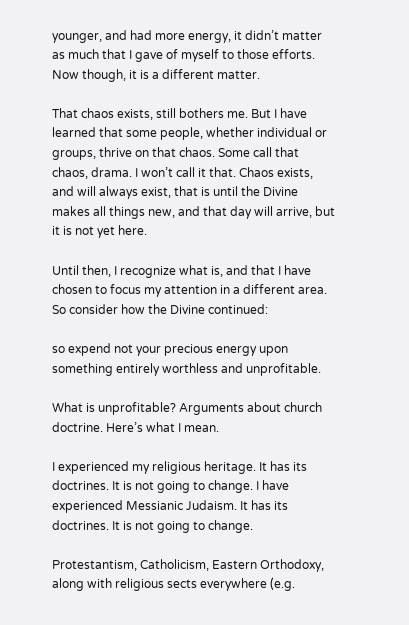younger, and had more energy, it didn’t matter as much that I gave of myself to those efforts. Now though, it is a different matter.

That chaos exists, still bothers me. But I have learned that some people, whether individual or groups, thrive on that chaos. Some call that chaos, drama. I won’t call it that. Chaos exists, and will always exist, that is until the Divine makes all things new, and that day will arrive, but it is not yet here.

Until then, I recognize what is, and that I have chosen to focus my attention in a different area. So consider how the Divine continued:

so expend not your precious energy upon something entirely worthless and unprofitable.

What is unprofitable? Arguments about church doctrine. Here’s what I mean.

I experienced my religious heritage. It has its doctrines. It is not going to change. I have experienced Messianic Judaism. It has its doctrines. It is not going to change.

Protestantism, Catholicism, Eastern Orthodoxy, along with religious sects everywhere (e.g.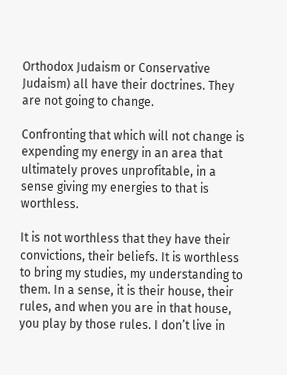Orthodox Judaism or Conservative Judaism) all have their doctrines. They are not going to change.

Confronting that which will not change is expending my energy in an area that ultimately proves unprofitable, in a sense giving my energies to that is worthless.

It is not worthless that they have their convictions, their beliefs. It is worthless to bring my studies, my understanding to them. In a sense, it is their house, their rules, and when you are in that house, you play by those rules. I don’t live in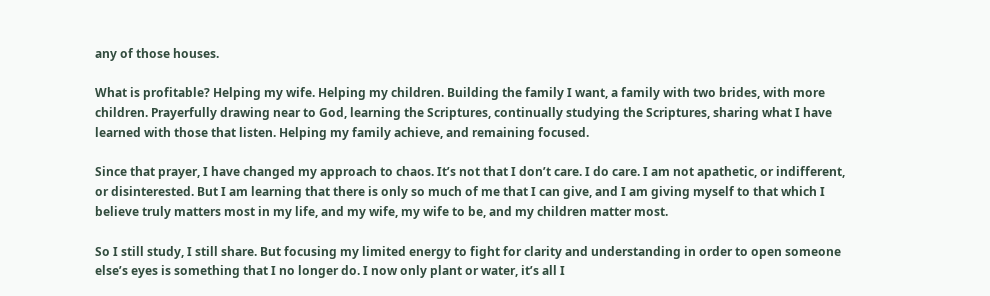any of those houses.

What is profitable? Helping my wife. Helping my children. Building the family I want, a family with two brides, with more children. Prayerfully drawing near to God, learning the Scriptures, continually studying the Scriptures, sharing what I have learned with those that listen. Helping my family achieve, and remaining focused.

Since that prayer, I have changed my approach to chaos. It’s not that I don’t care. I do care. I am not apathetic, or indifferent, or disinterested. But I am learning that there is only so much of me that I can give, and I am giving myself to that which I believe truly matters most in my life, and my wife, my wife to be, and my children matter most.

So I still study, I still share. But focusing my limited energy to fight for clarity and understanding in order to open someone else’s eyes is something that I no longer do. I now only plant or water, it’s all I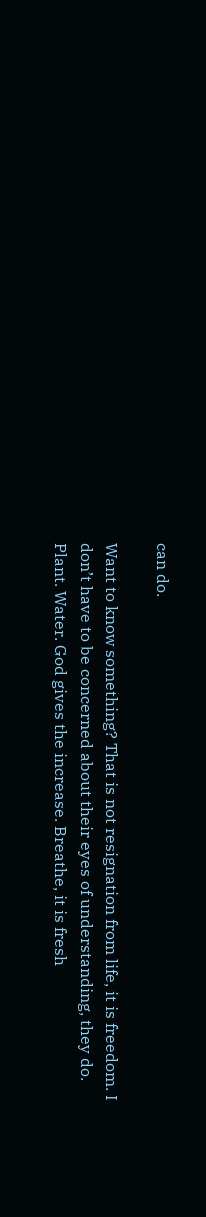can do.

Want to know something? That is not resignation from life, it is freedom. I don’t have to be concerned about their eyes of understanding, they do. Plant. Water. God gives the increase. Breathe, it is fresh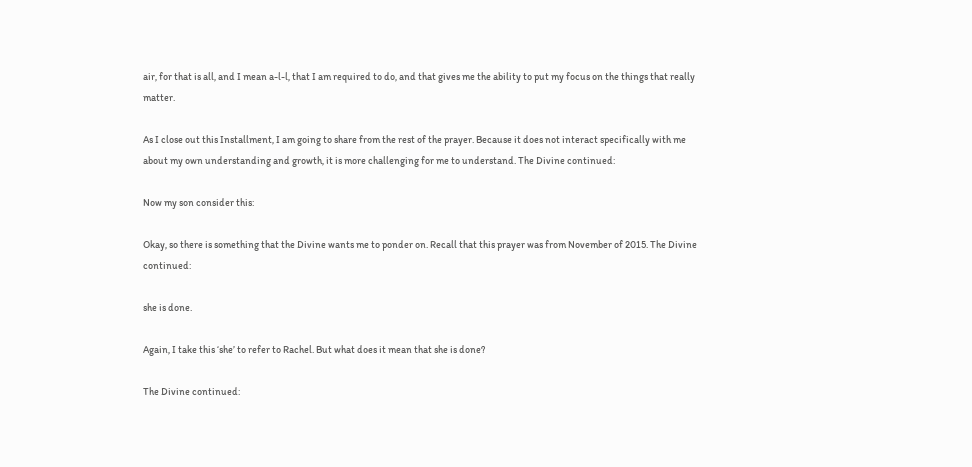air, for that is all, and I mean a-l-l, that I am required to do, and that gives me the ability to put my focus on the things that really matter.

As I close out this Installment, I am going to share from the rest of the prayer. Because it does not interact specifically with me about my own understanding and growth, it is more challenging for me to understand. The Divine continued:

Now my son consider this:

Okay, so there is something that the Divine wants me to ponder on. Recall that this prayer was from November of 2015. The Divine continued:

she is done.

Again, I take this ‘she’ to refer to Rachel. But what does it mean that she is done?

The Divine continued: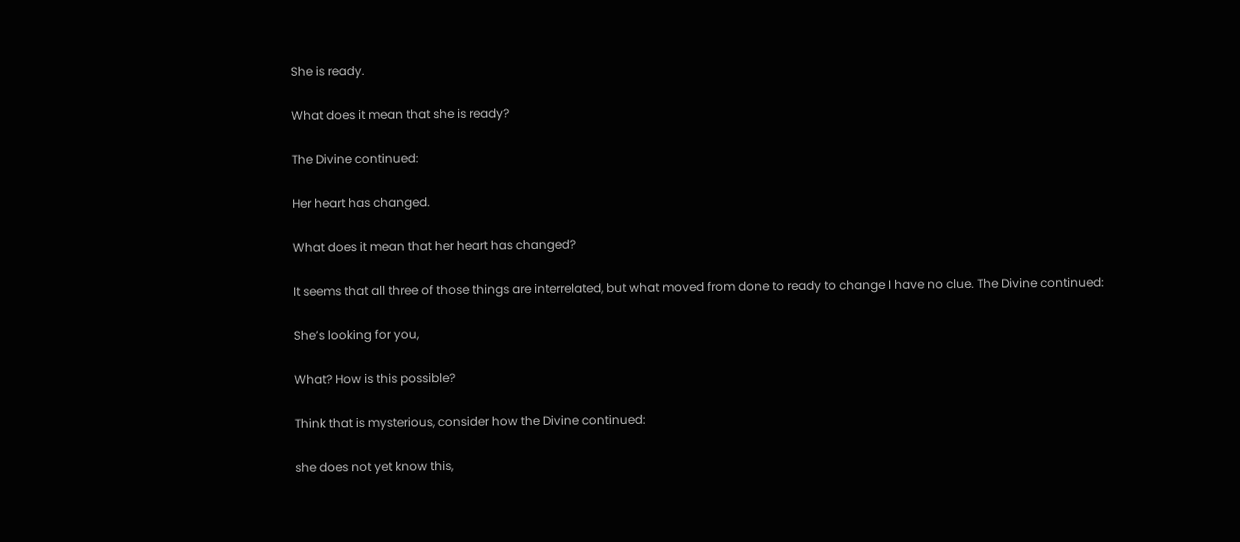She is ready.

What does it mean that she is ready?

The Divine continued:

Her heart has changed.

What does it mean that her heart has changed?

It seems that all three of those things are interrelated, but what moved from done to ready to change I have no clue. The Divine continued:

She’s looking for you,

What? How is this possible?

Think that is mysterious, consider how the Divine continued:

she does not yet know this,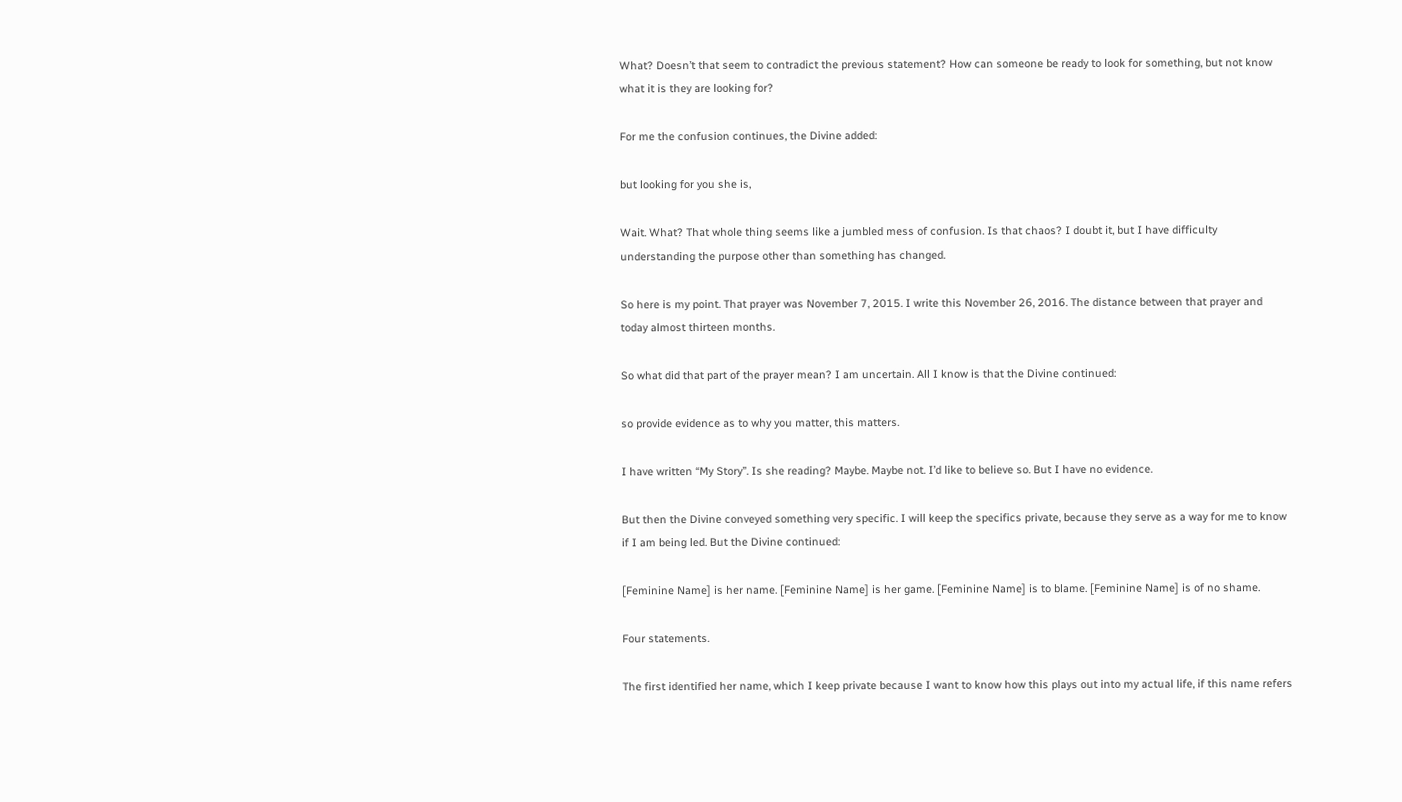What? Doesn’t that seem to contradict the previous statement? How can someone be ready to look for something, but not know what it is they are looking for?

For me the confusion continues, the Divine added:

but looking for you she is,

Wait. What? That whole thing seems like a jumbled mess of confusion. Is that chaos? I doubt it, but I have difficulty understanding the purpose other than something has changed.

So here is my point. That prayer was November 7, 2015. I write this November 26, 2016. The distance between that prayer and today almost thirteen months.

So what did that part of the prayer mean? I am uncertain. All I know is that the Divine continued:

so provide evidence as to why you matter, this matters.

I have written “My Story”. Is she reading? Maybe. Maybe not. I’d like to believe so. But I have no evidence.

But then the Divine conveyed something very specific. I will keep the specifics private, because they serve as a way for me to know if I am being led. But the Divine continued:

[Feminine Name] is her name. [Feminine Name] is her game. [Feminine Name] is to blame. [Feminine Name] is of no shame.

Four statements.

The first identified her name, which I keep private because I want to know how this plays out into my actual life, if this name refers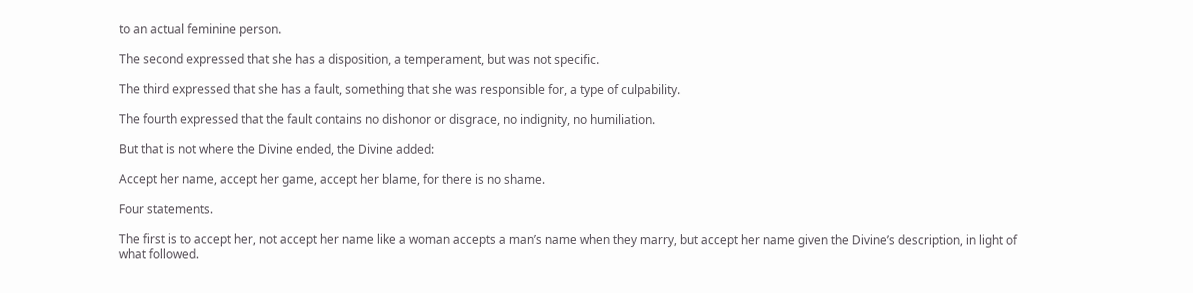to an actual feminine person.

The second expressed that she has a disposition, a temperament, but was not specific.

The third expressed that she has a fault, something that she was responsible for, a type of culpability.

The fourth expressed that the fault contains no dishonor or disgrace, no indignity, no humiliation.

But that is not where the Divine ended, the Divine added:

Accept her name, accept her game, accept her blame, for there is no shame.

Four statements.

The first is to accept her, not accept her name like a woman accepts a man’s name when they marry, but accept her name given the Divine’s description, in light of what followed.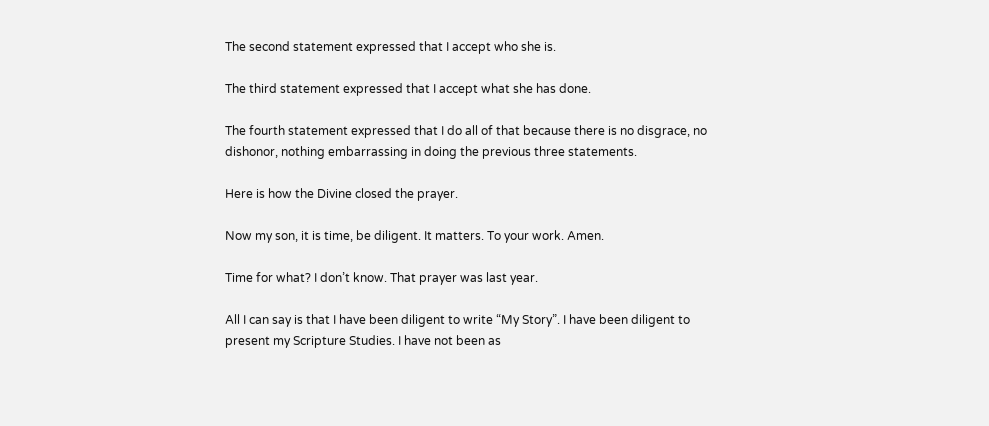The second statement expressed that I accept who she is.

The third statement expressed that I accept what she has done.

The fourth statement expressed that I do all of that because there is no disgrace, no dishonor, nothing embarrassing in doing the previous three statements.

Here is how the Divine closed the prayer.

Now my son, it is time, be diligent. It matters. To your work. Amen.

Time for what? I don’t know. That prayer was last year.

All I can say is that I have been diligent to write “My Story”. I have been diligent to present my Scripture Studies. I have not been as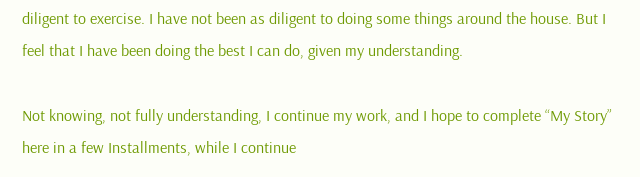diligent to exercise. I have not been as diligent to doing some things around the house. But I feel that I have been doing the best I can do, given my understanding.

Not knowing, not fully understanding, I continue my work, and I hope to complete “My Story” here in a few Installments, while I continue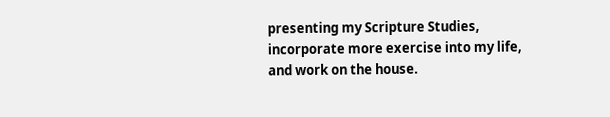presenting my Scripture Studies, incorporate more exercise into my life, and work on the house.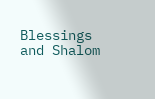Blessings and Shalom